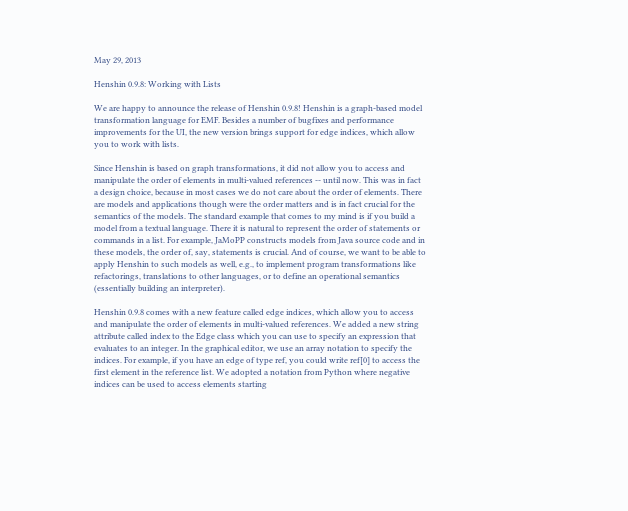May 29, 2013

Henshin 0.9.8: Working with Lists

We are happy to announce the release of Henshin 0.9.8! Henshin is a graph-based model transformation language for EMF. Besides a number of bugfixes and performance improvements for the UI, the new version brings support for edge indices, which allow you to work with lists.

Since Henshin is based on graph transformations, it did not allow you to access and manipulate the order of elements in multi-valued references -- until now. This was in fact a design choice, because in most cases we do not care about the order of elements. There are models and applications though were the order matters and is in fact crucial for the semantics of the models. The standard example that comes to my mind is if you build a model from a textual language. There it is natural to represent the order of statements or commands in a list. For example, JaMoPP constructs models from Java source code and in these models, the order of, say, statements is crucial. And of course, we want to be able to apply Henshin to such models as well, e.g., to implement program transformations like refactorings, translations to other languages, or to define an operational semantics (essentially building an interpreter).

Henshin 0.9.8 comes with a new feature called edge indices, which allow you to access and manipulate the order of elements in multi-valued references. We added a new string attribute called index to the Edge class which you can use to specify an expression that evaluates to an integer. In the graphical editor, we use an array notation to specify the indices. For example, if you have an edge of type ref, you could write ref[0] to access the first element in the reference list. We adopted a notation from Python where negative indices can be used to access elements starting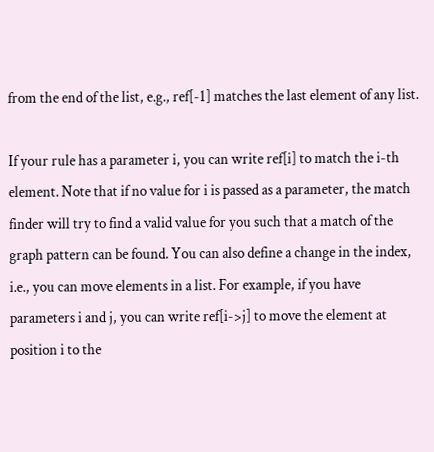from the end of the list, e.g., ref[-1] matches the last element of any list.

If your rule has a parameter i, you can write ref[i] to match the i-th element. Note that if no value for i is passed as a parameter, the match finder will try to find a valid value for you such that a match of the graph pattern can be found. You can also define a change in the index, i.e., you can move elements in a list. For example, if you have parameters i and j, you can write ref[i->j] to move the element at position i to the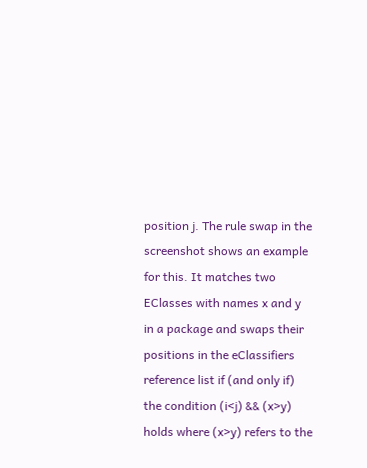position j. The rule swap in the screenshot shows an example for this. It matches two EClasses with names x and y in a package and swaps their positions in the eClassifiers reference list if (and only if) the condition (i<j) && (x>y) holds where (x>y) refers to the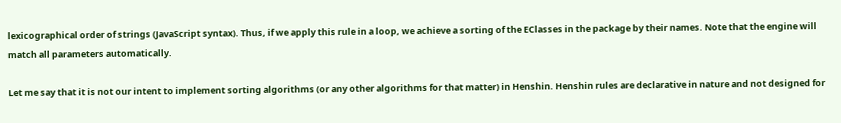lexicographical order of strings (JavaScript syntax). Thus, if we apply this rule in a loop, we achieve a sorting of the EClasses in the package by their names. Note that the engine will match all parameters automatically.

Let me say that it is not our intent to implement sorting algorithms (or any other algorithms for that matter) in Henshin. Henshin rules are declarative in nature and not designed for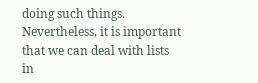doing such things. Nevertheless, it is important that we can deal with lists in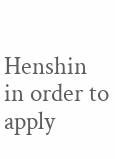Henshin in order to apply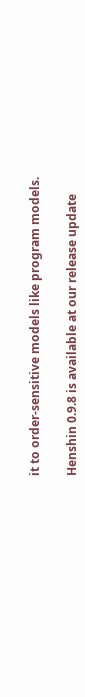it to order-sensitive models like program models.

Henshin 0.9.8 is available at our release update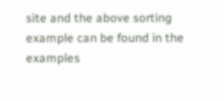site and the above sorting example can be found in the examples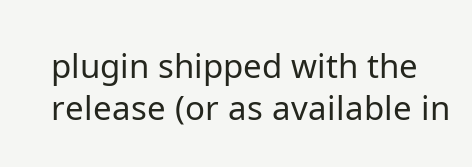plugin shipped with the release (or as available in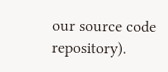our source code repository).